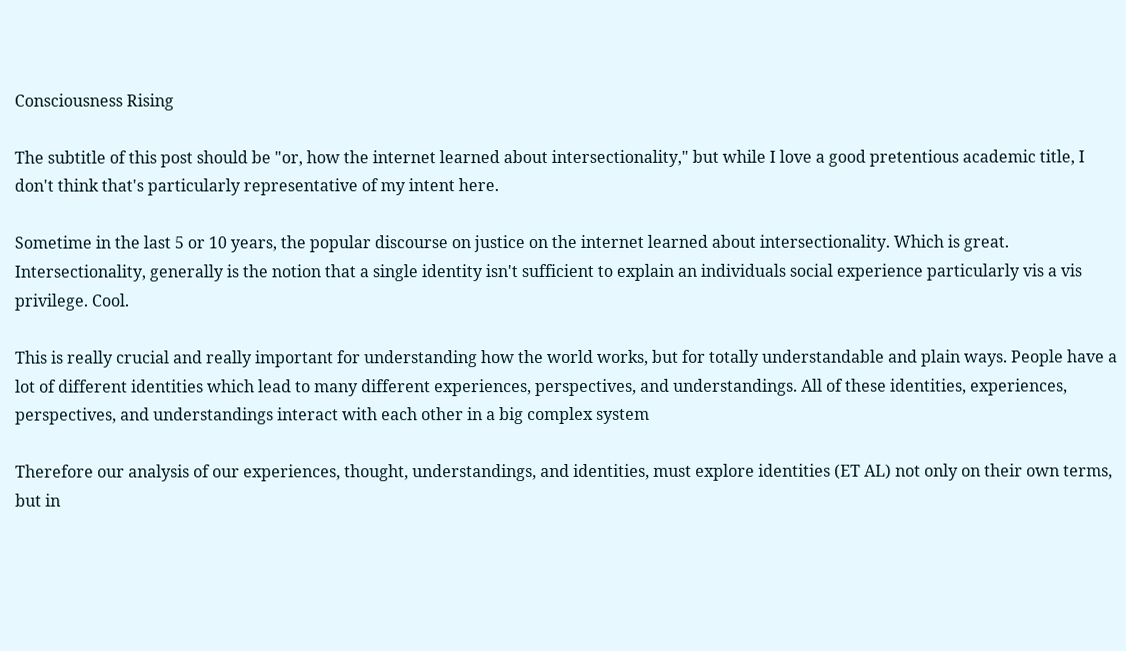Consciousness Rising

The subtitle of this post should be "or, how the internet learned about intersectionality," but while I love a good pretentious academic title, I don't think that's particularly representative of my intent here.

Sometime in the last 5 or 10 years, the popular discourse on justice on the internet learned about intersectionality. Which is great. Intersectionality, generally is the notion that a single identity isn't sufficient to explain an individuals social experience particularly vis a vis privilege. Cool.

This is really crucial and really important for understanding how the world works, but for totally understandable and plain ways. People have a lot of different identities which lead to many different experiences, perspectives, and understandings. All of these identities, experiences, perspectives, and understandings interact with each other in a big complex system

Therefore our analysis of our experiences, thought, understandings, and identities, must explore identities (ET AL) not only on their own terms, but in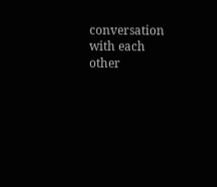conversation with each other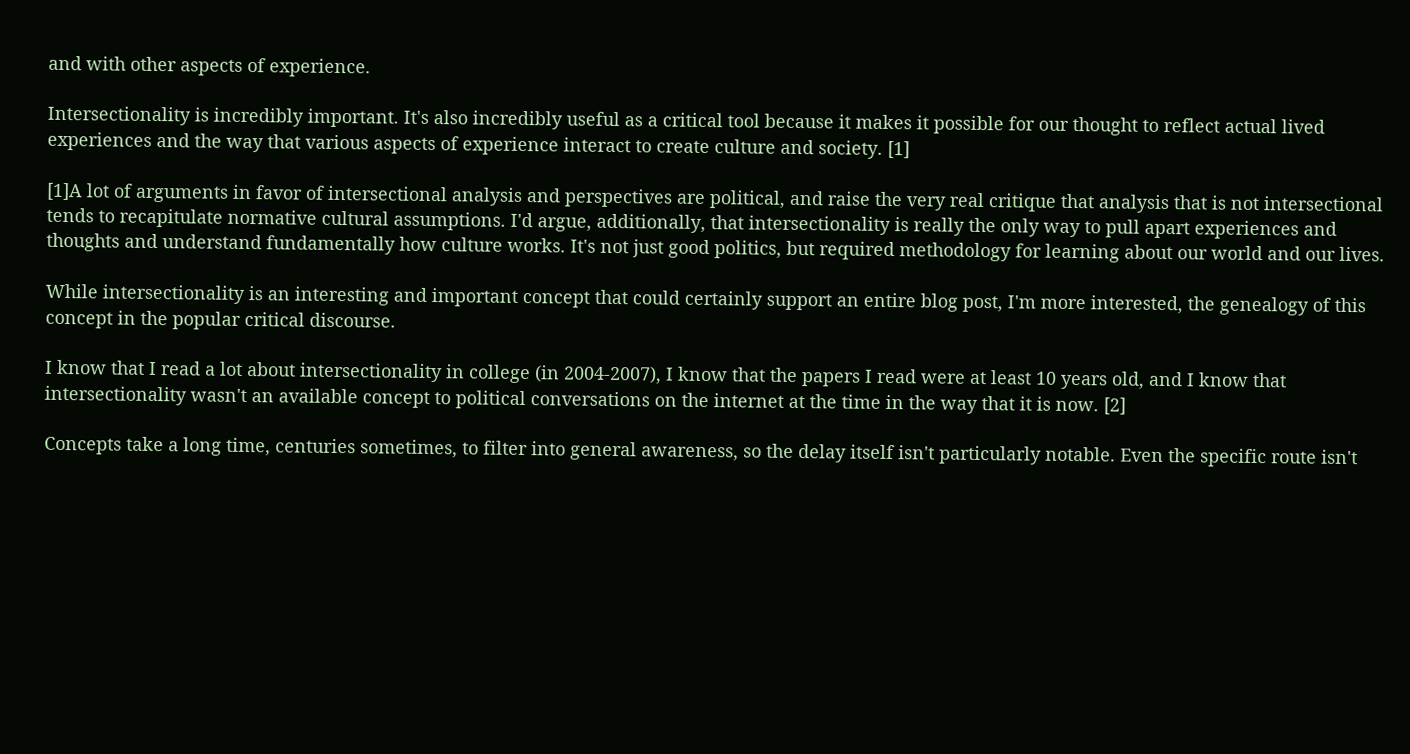and with other aspects of experience.

Intersectionality is incredibly important. It's also incredibly useful as a critical tool because it makes it possible for our thought to reflect actual lived experiences and the way that various aspects of experience interact to create culture and society. [1]

[1]A lot of arguments in favor of intersectional analysis and perspectives are political, and raise the very real critique that analysis that is not intersectional tends to recapitulate normative cultural assumptions. I'd argue, additionally, that intersectionality is really the only way to pull apart experiences and thoughts and understand fundamentally how culture works. It's not just good politics, but required methodology for learning about our world and our lives.

While intersectionality is an interesting and important concept that could certainly support an entire blog post, I'm more interested, the genealogy of this concept in the popular critical discourse.

I know that I read a lot about intersectionality in college (in 2004-2007), I know that the papers I read were at least 10 years old, and I know that intersectionality wasn't an available concept to political conversations on the internet at the time in the way that it is now. [2]

Concepts take a long time, centuries sometimes, to filter into general awareness, so the delay itself isn't particularly notable. Even the specific route isn't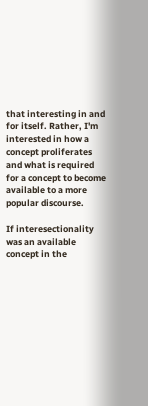that interesting in and for itself. Rather, I'm interested in how a concept proliferates and what is required for a concept to become available to a more popular discourse.

If interesectionality was an available concept in the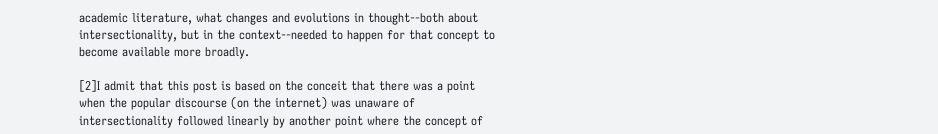academic literature, what changes and evolutions in thought--both about intersectionality, but in the context--needed to happen for that concept to become available more broadly.

[2]I admit that this post is based on the conceit that there was a point when the popular discourse (on the internet) was unaware of intersectionality followed linearly by another point where the concept of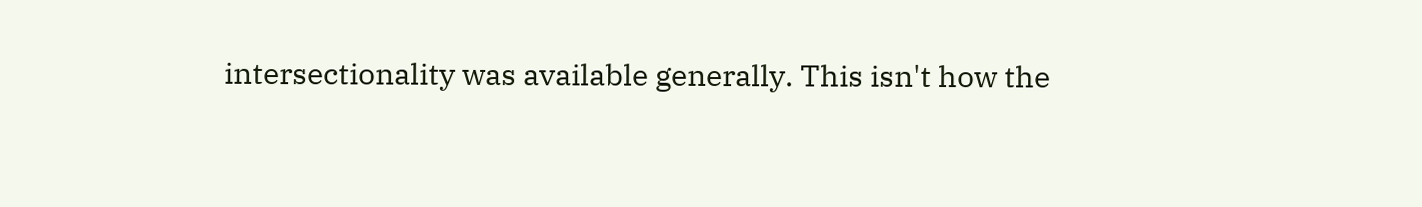intersectionality was available generally. This isn't how the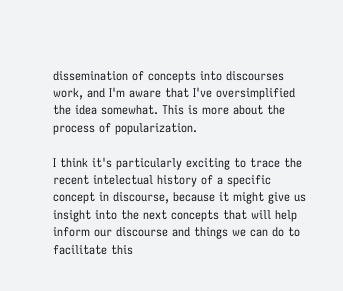dissemination of concepts into discourses work, and I'm aware that I've oversimplified the idea somewhat. This is more about the process of popularization.

I think it's particularly exciting to trace the recent intelectual history of a specific concept in discourse, because it might give us insight into the next concepts that will help inform our discourse and things we can do to facilitate this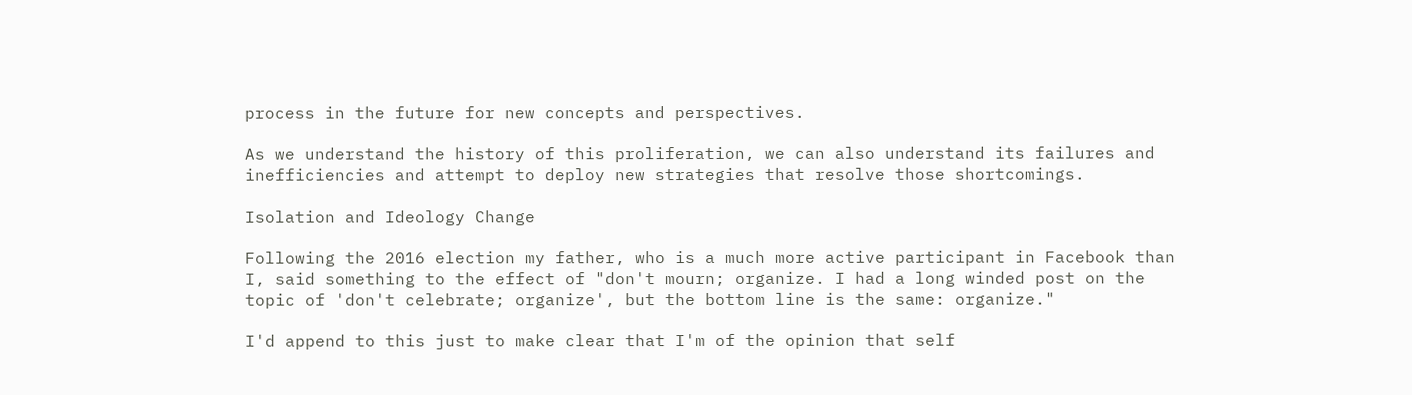process in the future for new concepts and perspectives.

As we understand the history of this proliferation, we can also understand its failures and inefficiencies and attempt to deploy new strategies that resolve those shortcomings.

Isolation and Ideology Change

Following the 2016 election my father, who is a much more active participant in Facebook than I, said something to the effect of "don't mourn; organize. I had a long winded post on the topic of 'don't celebrate; organize', but the bottom line is the same: organize."

I'd append to this just to make clear that I'm of the opinion that self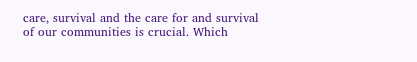care, survival and the care for and survival of our communities is crucial. Which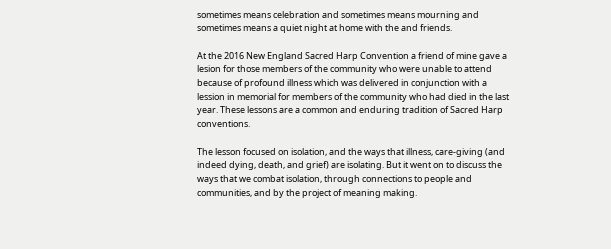sometimes means celebration and sometimes means mourning and sometimes means a quiet night at home with the and friends.

At the 2016 New England Sacred Harp Convention a friend of mine gave a lesion for those members of the community who were unable to attend because of profound illness which was delivered in conjunction with a lession in memorial for members of the community who had died in the last year. These lessons are a common and enduring tradition of Sacred Harp conventions.

The lesson focused on isolation, and the ways that illness, care-giving (and indeed dying, death, and grief) are isolating. But it went on to discuss the ways that we combat isolation, through connections to people and communities, and by the project of meaning making.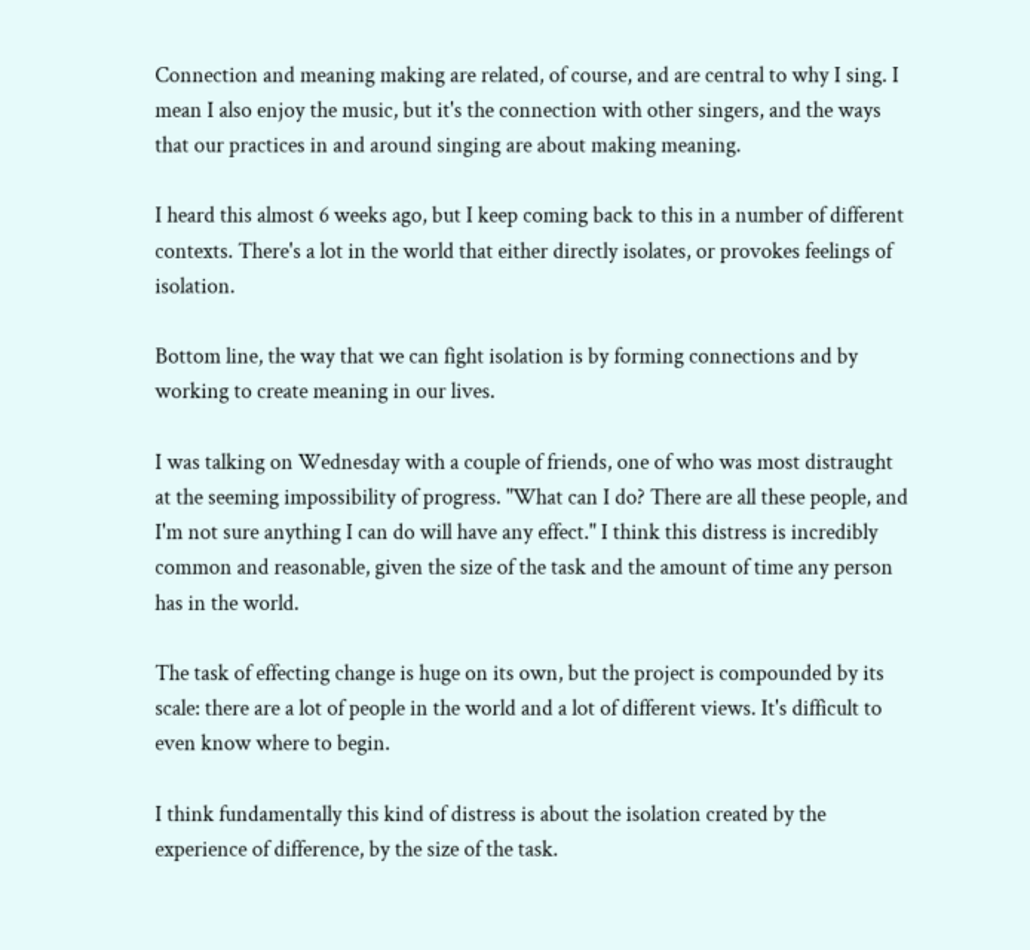Connection and meaning making are related, of course, and are central to why I sing. I mean I also enjoy the music, but it's the connection with other singers, and the ways that our practices in and around singing are about making meaning.

I heard this almost 6 weeks ago, but I keep coming back to this in a number of different contexts. There's a lot in the world that either directly isolates, or provokes feelings of isolation.

Bottom line, the way that we can fight isolation is by forming connections and by working to create meaning in our lives.

I was talking on Wednesday with a couple of friends, one of who was most distraught at the seeming impossibility of progress. "What can I do? There are all these people, and I'm not sure anything I can do will have any effect." I think this distress is incredibly common and reasonable, given the size of the task and the amount of time any person has in the world.

The task of effecting change is huge on its own, but the project is compounded by its scale: there are a lot of people in the world and a lot of different views. It's difficult to even know where to begin.

I think fundamentally this kind of distress is about the isolation created by the experience of difference, by the size of the task.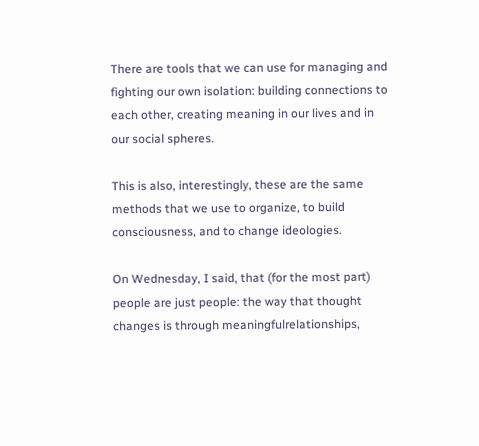There are tools that we can use for managing and fighting our own isolation: building connections to each other, creating meaning in our lives and in our social spheres.

This is also, interestingly, these are the same methods that we use to organize, to build consciousness, and to change ideologies.

On Wednesday, I said, that (for the most part) people are just people: the way that thought changes is through meaningfulrelationships,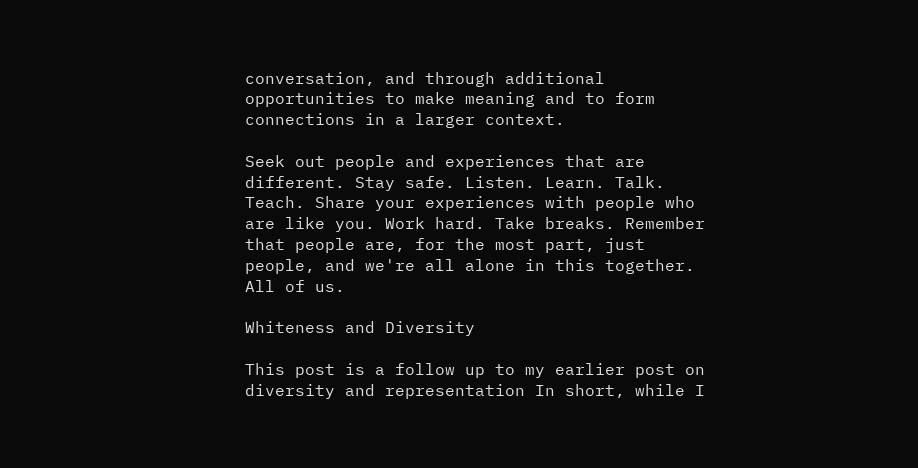conversation, and through additional opportunities to make meaning and to form connections in a larger context.

Seek out people and experiences that are different. Stay safe. Listen. Learn. Talk. Teach. Share your experiences with people who are like you. Work hard. Take breaks. Remember that people are, for the most part, just people, and we're all alone in this together. All of us.

Whiteness and Diversity

This post is a follow up to my earlier post on diversity and representation In short, while I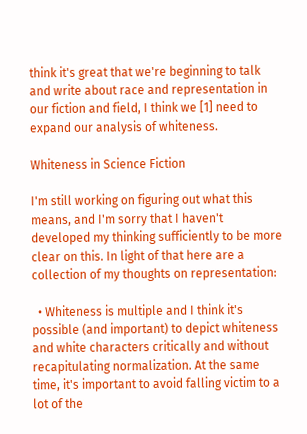think it's great that we're beginning to talk and write about race and representation in our fiction and field, I think we [1] need to expand our analysis of whiteness.

Whiteness in Science Fiction

I'm still working on figuring out what this means, and I'm sorry that I haven't developed my thinking sufficiently to be more clear on this. In light of that here are a collection of my thoughts on representation:

  • Whiteness is multiple and I think it's possible (and important) to depict whiteness and white characters critically and without recapitulating normalization. At the same time, it's important to avoid falling victim to a lot of the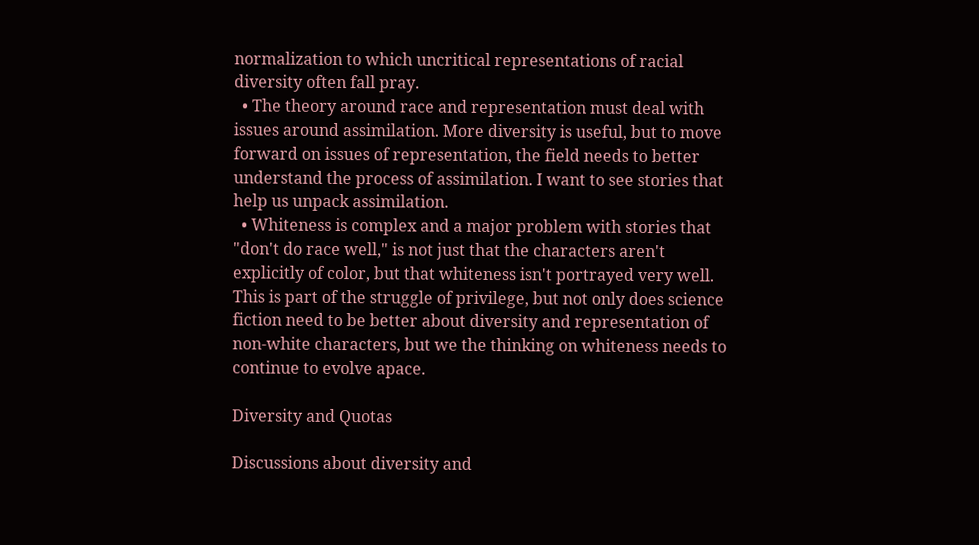normalization to which uncritical representations of racial diversity often fall pray.
  • The theory around race and representation must deal with issues around assimilation. More diversity is useful, but to move forward on issues of representation, the field needs to better understand the process of assimilation. I want to see stories that help us unpack assimilation.
  • Whiteness is complex and a major problem with stories that "don't do race well," is not just that the characters aren't explicitly of color, but that whiteness isn't portrayed very well. This is part of the struggle of privilege, but not only does science fiction need to be better about diversity and representation of non-white characters, but we the thinking on whiteness needs to continue to evolve apace.

Diversity and Quotas

Discussions about diversity and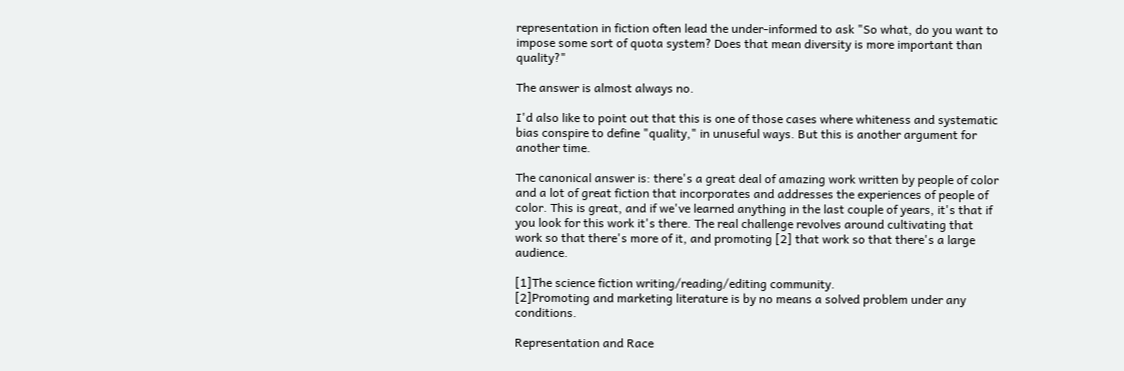representation in fiction often lead the under-informed to ask "So what, do you want to impose some sort of quota system? Does that mean diversity is more important than quality?"

The answer is almost always no.

I'd also like to point out that this is one of those cases where whiteness and systematic bias conspire to define "quality," in unuseful ways. But this is another argument for another time.

The canonical answer is: there's a great deal of amazing work written by people of color and a lot of great fiction that incorporates and addresses the experiences of people of color. This is great, and if we've learned anything in the last couple of years, it's that if you look for this work it's there. The real challenge revolves around cultivating that work so that there's more of it, and promoting [2] that work so that there's a large audience.

[1]The science fiction writing/reading/editing community.
[2]Promoting and marketing literature is by no means a solved problem under any conditions.

Representation and Race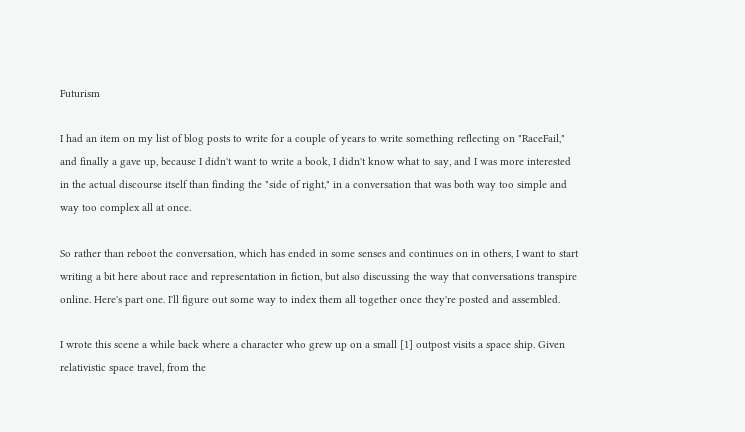Futurism

I had an item on my list of blog posts to write for a couple of years to write something reflecting on "RaceFail," and finally a gave up, because I didn't want to write a book, I didn't know what to say, and I was more interested in the actual discourse itself than finding the "side of right," in a conversation that was both way too simple and way too complex all at once.

So rather than reboot the conversation, which has ended in some senses and continues on in others, I want to start writing a bit here about race and representation in fiction, but also discussing the way that conversations transpire online. Here's part one. I'll figure out some way to index them all together once they're posted and assembled.

I wrote this scene a while back where a character who grew up on a small [1] outpost visits a space ship. Given relativistic space travel, from the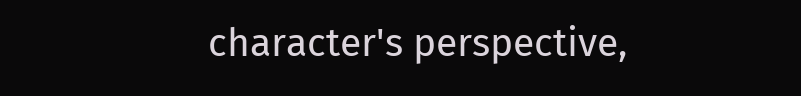character's perspective,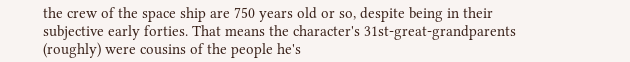the crew of the space ship are 750 years old or so, despite being in their subjective early forties. That means the character's 31st-great-grandparents (roughly) were cousins of the people he's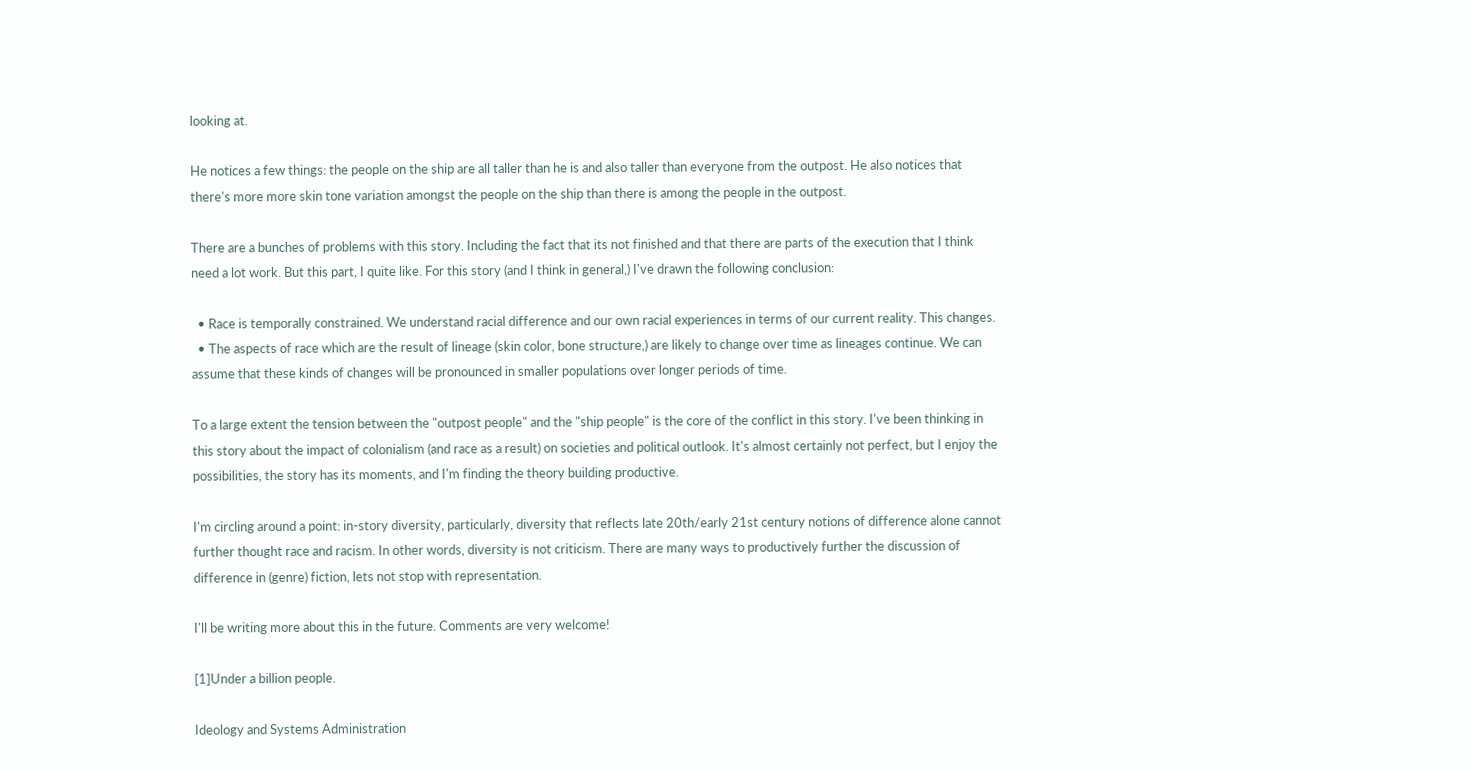looking at.

He notices a few things: the people on the ship are all taller than he is and also taller than everyone from the outpost. He also notices that there's more more skin tone variation amongst the people on the ship than there is among the people in the outpost.

There are a bunches of problems with this story. Including the fact that its not finished and that there are parts of the execution that I think need a lot work. But this part, I quite like. For this story (and I think in general,) I've drawn the following conclusion:

  • Race is temporally constrained. We understand racial difference and our own racial experiences in terms of our current reality. This changes.
  • The aspects of race which are the result of lineage (skin color, bone structure,) are likely to change over time as lineages continue. We can assume that these kinds of changes will be pronounced in smaller populations over longer periods of time.

To a large extent the tension between the "outpost people" and the "ship people" is the core of the conflict in this story. I've been thinking in this story about the impact of colonialism (and race as a result) on societies and political outlook. It's almost certainly not perfect, but I enjoy the possibilities, the story has its moments, and I'm finding the theory building productive.

I'm circling around a point: in-story diversity, particularly, diversity that reflects late 20th/early 21st century notions of difference alone cannot further thought race and racism. In other words, diversity is not criticism. There are many ways to productively further the discussion of difference in (genre) fiction, lets not stop with representation.

I'll be writing more about this in the future. Comments are very welcome!

[1]Under a billion people.

Ideology and Systems Administration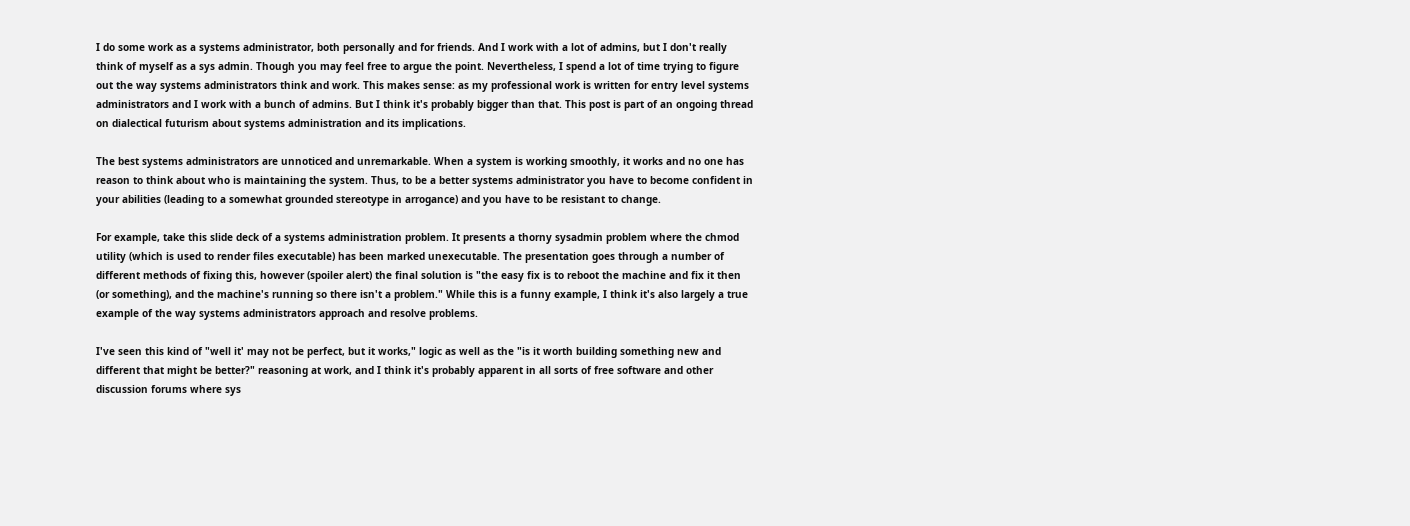I do some work as a systems administrator, both personally and for friends. And I work with a lot of admins, but I don't really think of myself as a sys admin. Though you may feel free to argue the point. Nevertheless, I spend a lot of time trying to figure out the way systems administrators think and work. This makes sense: as my professional work is written for entry level systems administrators and I work with a bunch of admins. But I think it's probably bigger than that. This post is part of an ongoing thread on dialectical futurism about systems administration and its implications.

The best systems administrators are unnoticed and unremarkable. When a system is working smoothly, it works and no one has reason to think about who is maintaining the system. Thus, to be a better systems administrator you have to become confident in your abilities (leading to a somewhat grounded stereotype in arrogance) and you have to be resistant to change.

For example, take this slide deck of a systems administration problem. It presents a thorny sysadmin problem where the chmod utility (which is used to render files executable) has been marked unexecutable. The presentation goes through a number of different methods of fixing this, however (spoiler alert) the final solution is "the easy fix is to reboot the machine and fix it then (or something), and the machine's running so there isn't a problem." While this is a funny example, I think it's also largely a true example of the way systems administrators approach and resolve problems.

I've seen this kind of "well it' may not be perfect, but it works," logic as well as the "is it worth building something new and different that might be better?" reasoning at work, and I think it's probably apparent in all sorts of free software and other discussion forums where sys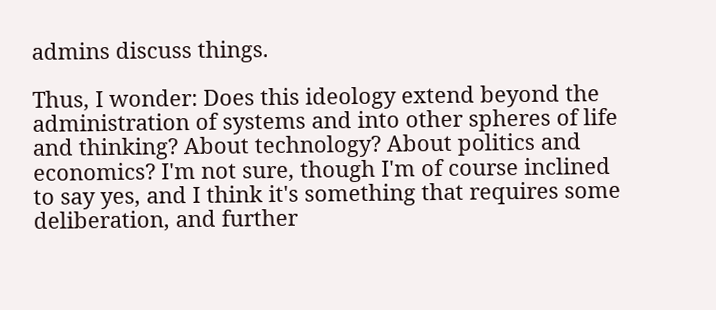admins discuss things.

Thus, I wonder: Does this ideology extend beyond the administration of systems and into other spheres of life and thinking? About technology? About politics and economics? I'm not sure, though I'm of course inclined to say yes, and I think it's something that requires some deliberation, and further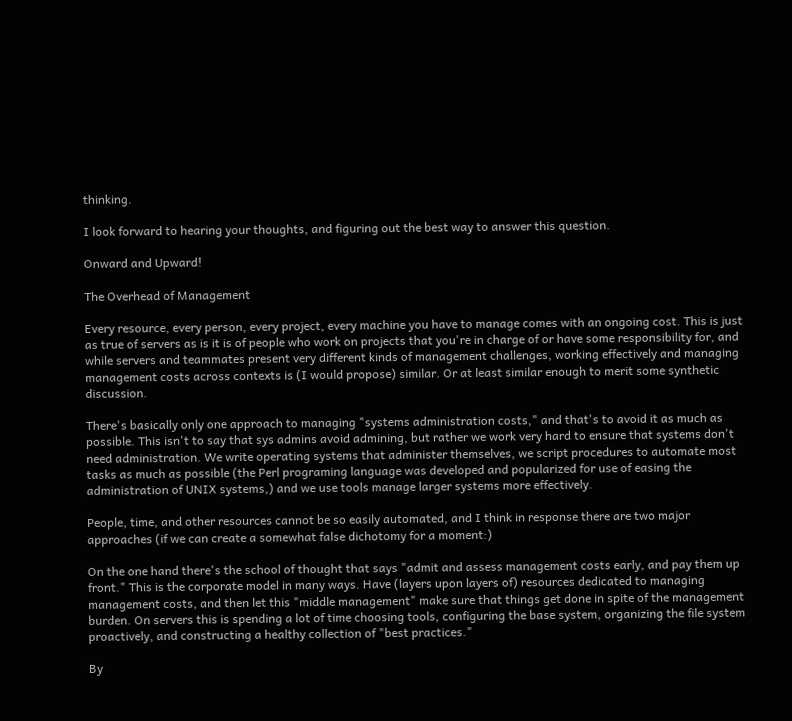thinking.

I look forward to hearing your thoughts, and figuring out the best way to answer this question.

Onward and Upward!

The Overhead of Management

Every resource, every person, every project, every machine you have to manage comes with an ongoing cost. This is just as true of servers as is it is of people who work on projects that you're in charge of or have some responsibility for, and while servers and teammates present very different kinds of management challenges, working effectively and managing management costs across contexts is (I would propose) similar. Or at least similar enough to merit some synthetic discussion.

There's basically only one approach to managing "systems administration costs," and that's to avoid it as much as possible. This isn't to say that sys admins avoid admining, but rather we work very hard to ensure that systems don't need administration. We write operating systems that administer themselves, we script procedures to automate most tasks as much as possible (the Perl programing language was developed and popularized for use of easing the administration of UNIX systems,) and we use tools manage larger systems more effectively.

People, time, and other resources cannot be so easily automated, and I think in response there are two major approaches (if we can create a somewhat false dichotomy for a moment:)

On the one hand there's the school of thought that says "admit and assess management costs early, and pay them up front." This is the corporate model in many ways. Have (layers upon layers of) resources dedicated to managing management costs, and then let this "middle management" make sure that things get done in spite of the management burden. On servers this is spending a lot of time choosing tools, configuring the base system, organizing the file system proactively, and constructing a healthy collection of "best practices."

By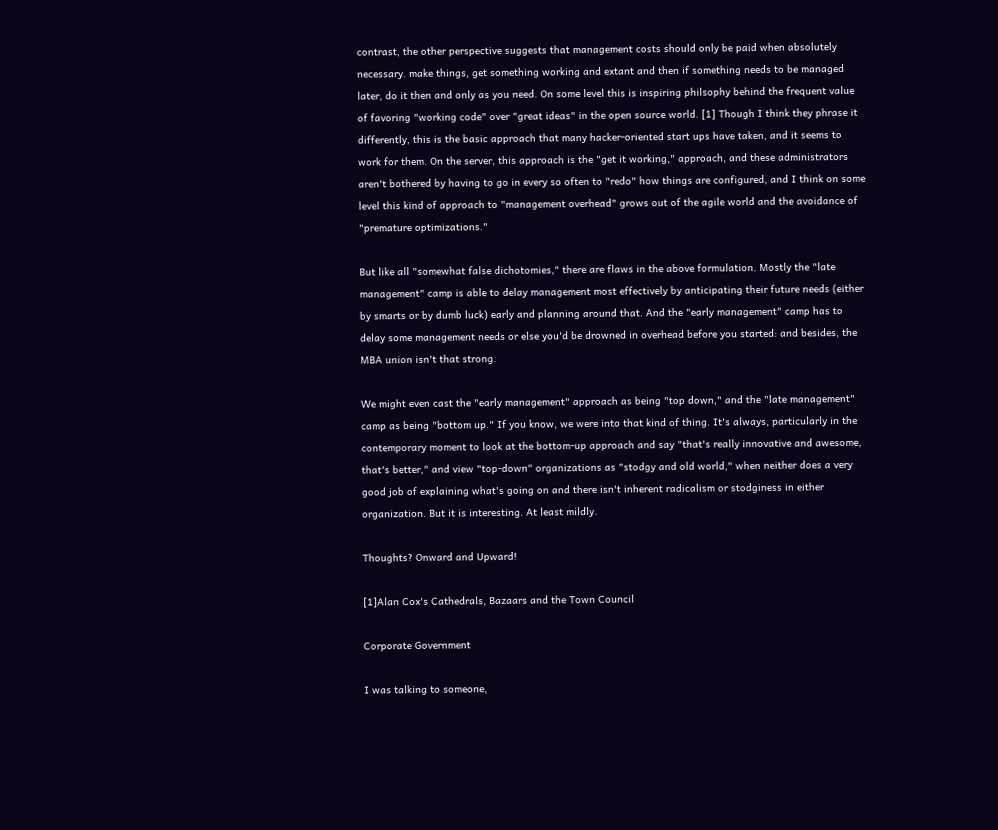contrast, the other perspective suggests that management costs should only be paid when absolutely necessary. make things, get something working and extant and then if something needs to be managed later, do it then and only as you need. On some level this is inspiring philsophy behind the frequent value of favoring "working code" over "great ideas" in the open source world. [1] Though I think they phrase it differently, this is the basic approach that many hacker-oriented start ups have taken, and it seems to work for them. On the server, this approach is the "get it working," approach, and these administrators aren't bothered by having to go in every so often to "redo" how things are configured, and I think on some level this kind of approach to "management overhead" grows out of the agile world and the avoidance of "premature optimizations."

But like all "somewhat false dichotomies," there are flaws in the above formulation. Mostly the "late management" camp is able to delay management most effectively by anticipating their future needs (either by smarts or by dumb luck) early and planning around that. And the "early management" camp has to delay some management needs or else you'd be drowned in overhead before you started: and besides, the MBA union isn't that strong.

We might even cast the "early management" approach as being "top down," and the "late management" camp as being "bottom up." If you know, we were into that kind of thing. It's always, particularly in the contemporary moment to look at the bottom-up approach and say "that's really innovative and awesome, that's better," and view "top-down" organizations as "stodgy and old world," when neither does a very good job of explaining what's going on and there isn't inherent radicalism or stodginess in either organization. But it is interesting. At least mildly.

Thoughts? Onward and Upward!

[1]Alan Cox's Cathedrals, Bazaars and the Town Council

Corporate Government

I was talking to someone,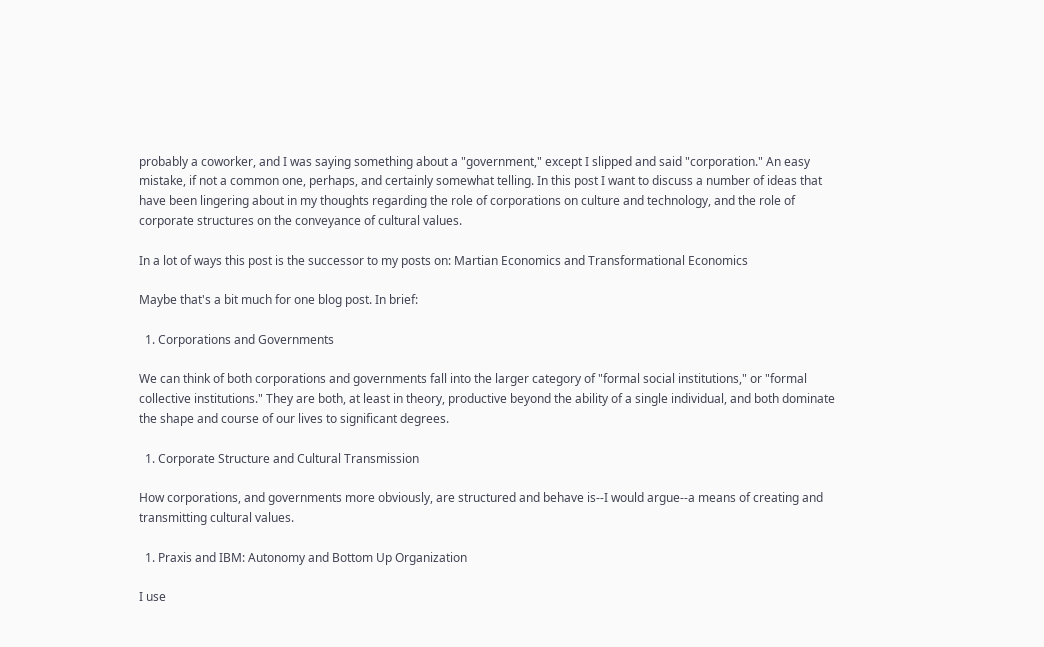probably a coworker, and I was saying something about a "government," except I slipped and said "corporation." An easy mistake, if not a common one, perhaps, and certainly somewhat telling. In this post I want to discuss a number of ideas that have been lingering about in my thoughts regarding the role of corporations on culture and technology, and the role of corporate structures on the conveyance of cultural values.

In a lot of ways this post is the successor to my posts on: Martian Economics and Transformational Economics

Maybe that's a bit much for one blog post. In brief:

  1. Corporations and Governments

We can think of both corporations and governments fall into the larger category of "formal social institutions," or "formal collective institutions." They are both, at least in theory, productive beyond the ability of a single individual, and both dominate the shape and course of our lives to significant degrees.

  1. Corporate Structure and Cultural Transmission

How corporations, and governments more obviously, are structured and behave is--I would argue--a means of creating and transmitting cultural values.

  1. Praxis and IBM: Autonomy and Bottom Up Organization

I use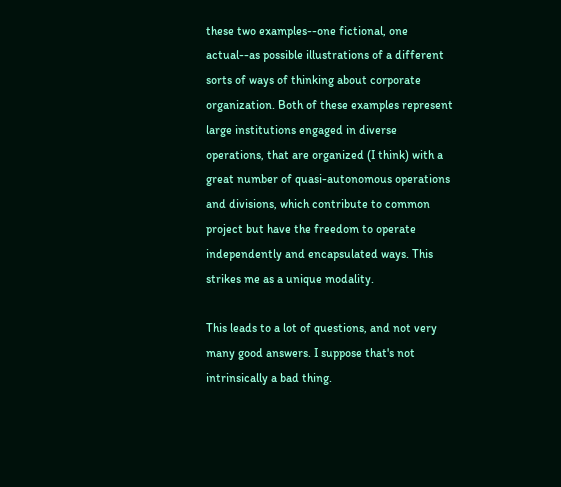these two examples--one fictional, one actual--as possible illustrations of a different sorts of ways of thinking about corporate organization. Both of these examples represent large institutions engaged in diverse operations, that are organized (I think) with a great number of quasi-autonomous operations and divisions, which contribute to common project but have the freedom to operate independently and encapsulated ways. This strikes me as a unique modality.

This leads to a lot of questions, and not very many good answers. I suppose that's not intrinsically a bad thing.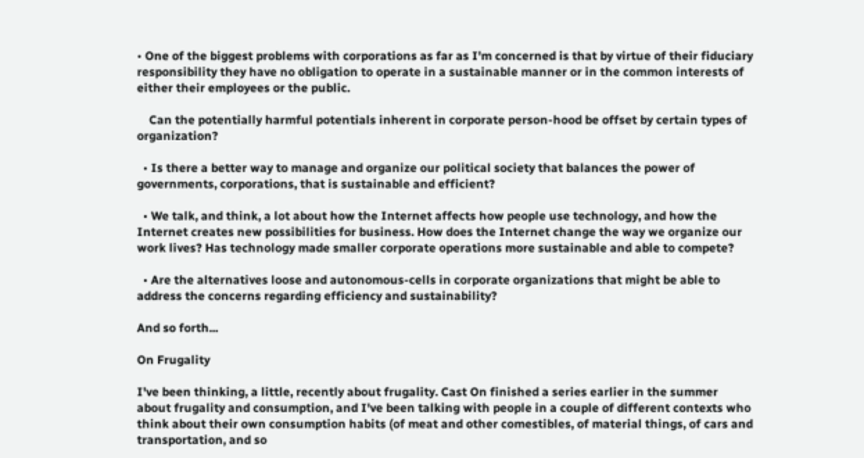• One of the biggest problems with corporations as far as I'm concerned is that by virtue of their fiduciary responsibility they have no obligation to operate in a sustainable manner or in the common interests of either their employees or the public.

    Can the potentially harmful potentials inherent in corporate person-hood be offset by certain types of organization?

  • Is there a better way to manage and organize our political society that balances the power of governments, corporations, that is sustainable and efficient?

  • We talk, and think, a lot about how the Internet affects how people use technology, and how the Internet creates new possibilities for business. How does the Internet change the way we organize our work lives? Has technology made smaller corporate operations more sustainable and able to compete?

  • Are the alternatives loose and autonomous-cells in corporate organizations that might be able to address the concerns regarding efficiency and sustainability?

And so forth...

On Frugality

I've been thinking, a little, recently about frugality. Cast On finished a series earlier in the summer about frugality and consumption, and I've been talking with people in a couple of different contexts who think about their own consumption habits (of meat and other comestibles, of material things, of cars and transportation, and so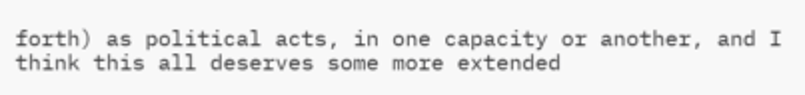forth) as political acts, in one capacity or another, and I think this all deserves some more extended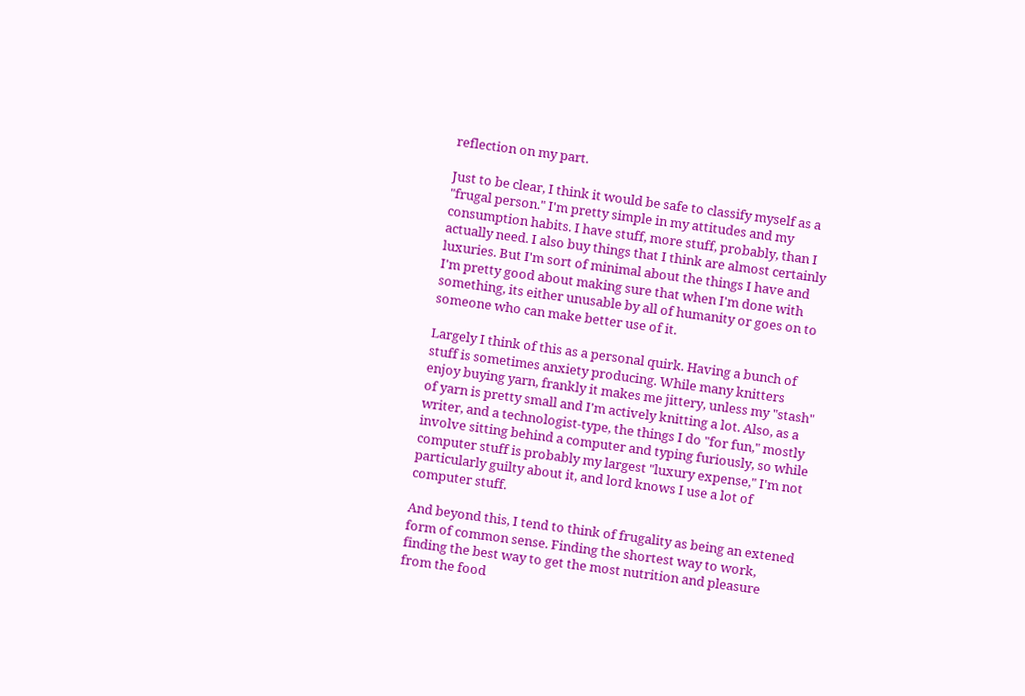reflection on my part.

Just to be clear, I think it would be safe to classify myself as a "frugal person." I'm pretty simple in my attitudes and my consumption habits. I have stuff, more stuff, probably, than I actually need. I also buy things that I think are almost certainly luxuries. But I'm sort of minimal about the things I have and I'm pretty good about making sure that when I'm done with something, its either unusable by all of humanity or goes on to someone who can make better use of it.

Largely I think of this as a personal quirk. Having a bunch of stuff is sometimes anxiety producing. While many knitters enjoy buying yarn, frankly it makes me jittery, unless my "stash" of yarn is pretty small and I'm actively knitting a lot. Also, as a writer, and a technologist-type, the things I do "for fun," mostly involve sitting behind a computer and typing furiously, so while computer stuff is probably my largest "luxury expense," I'm not particularly guilty about it, and lord knows I use a lot of computer stuff.

And beyond this, I tend to think of frugality as being an extened form of common sense. Finding the shortest way to work, finding the best way to get the most nutrition and pleasure from the food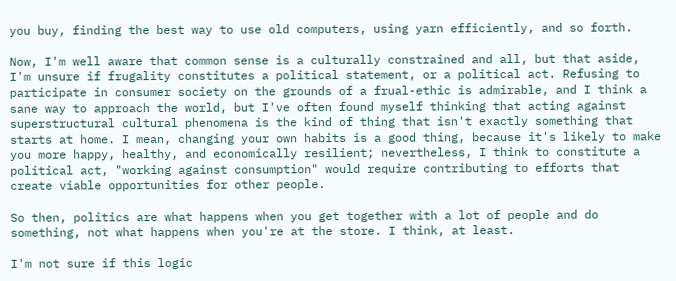you buy, finding the best way to use old computers, using yarn efficiently, and so forth.

Now, I'm well aware that common sense is a culturally constrained and all, but that aside, I'm unsure if frugality constitutes a political statement, or a political act. Refusing to participate in consumer society on the grounds of a frual-ethic is admirable, and I think a sane way to approach the world, but I've often found myself thinking that acting against superstructural cultural phenomena is the kind of thing that isn't exactly something that starts at home. I mean, changing your own habits is a good thing, because it's likely to make you more happy, healthy, and economically resilient; nevertheless, I think to constitute a political act, "working against consumption" would require contributing to efforts that create viable opportunities for other people.

So then, politics are what happens when you get together with a lot of people and do something, not what happens when you're at the store. I think, at least.

I'm not sure if this logic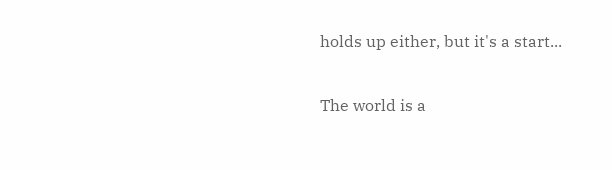holds up either, but it's a start...

The world is a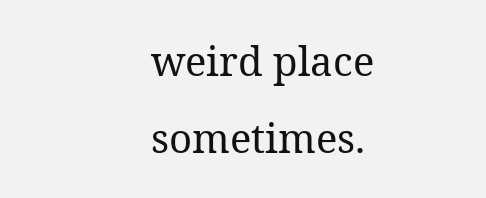weird place sometimes.